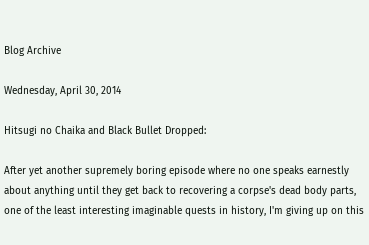Blog Archive

Wednesday, April 30, 2014

Hitsugi no Chaika and Black Bullet Dropped:

After yet another supremely boring episode where no one speaks earnestly about anything until they get back to recovering a corpse's dead body parts, one of the least interesting imaginable quests in history, I'm giving up on this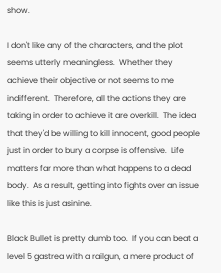show.

I don't like any of the characters, and the plot seems utterly meaningless.  Whether they achieve their objective or not seems to me indifferent.  Therefore, all the actions they are taking in order to achieve it are overkill.  The idea that they'd be willing to kill innocent, good people just in order to bury a corpse is offensive.  Life matters far more than what happens to a dead body.  As a result, getting into fights over an issue like this is just asinine.

Black Bullet is pretty dumb too.  If you can beat a level 5 gastrea with a railgun, a mere product of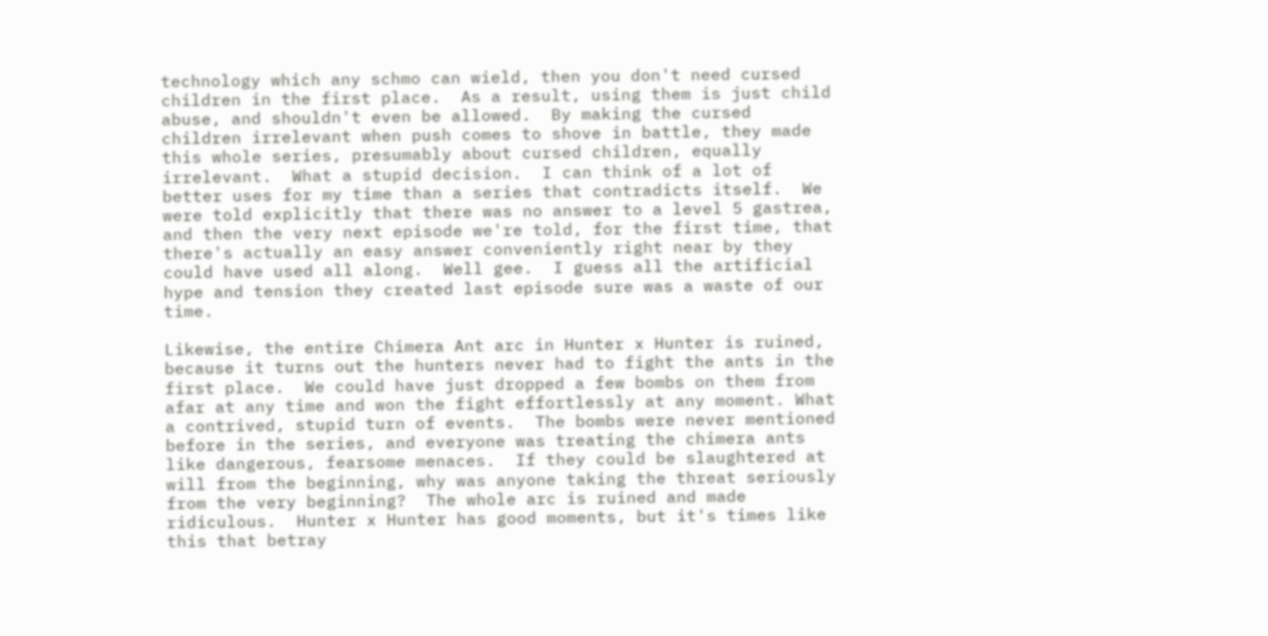technology which any schmo can wield, then you don't need cursed children in the first place.  As a result, using them is just child abuse, and shouldn't even be allowed.  By making the cursed children irrelevant when push comes to shove in battle, they made this whole series, presumably about cursed children, equally irrelevant.  What a stupid decision.  I can think of a lot of better uses for my time than a series that contradicts itself.  We were told explicitly that there was no answer to a level 5 gastrea, and then the very next episode we're told, for the first time, that there's actually an easy answer conveniently right near by they could have used all along.  Well gee.  I guess all the artificial hype and tension they created last episode sure was a waste of our time.

Likewise, the entire Chimera Ant arc in Hunter x Hunter is ruined, because it turns out the hunters never had to fight the ants in the first place.  We could have just dropped a few bombs on them from afar at any time and won the fight effortlessly at any moment. What a contrived, stupid turn of events.  The bombs were never mentioned before in the series, and everyone was treating the chimera ants like dangerous, fearsome menaces.  If they could be slaughtered at will from the beginning, why was anyone taking the threat seriously from the very beginning?  The whole arc is ruined and made ridiculous.  Hunter x Hunter has good moments, but it's times like this that betray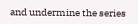and undermine the series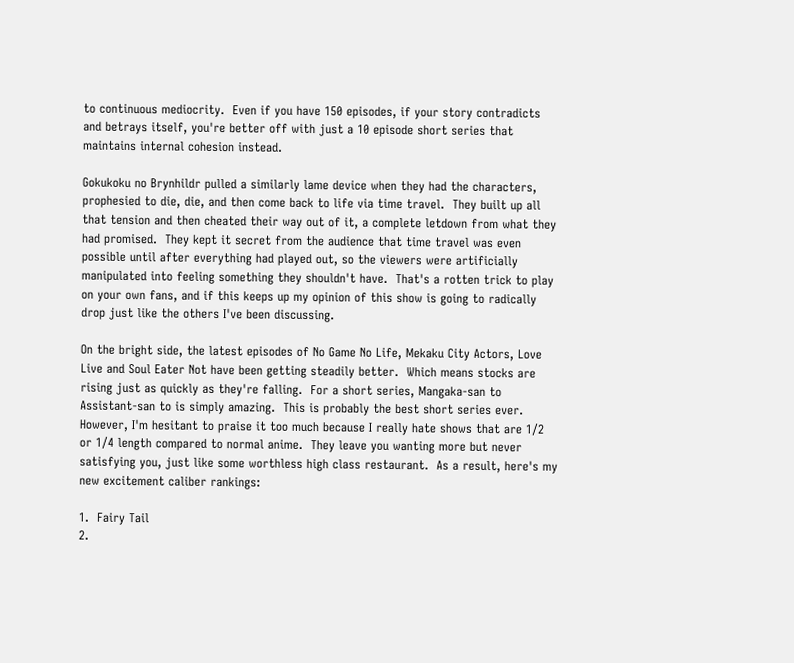to continuous mediocrity.  Even if you have 150 episodes, if your story contradicts and betrays itself, you're better off with just a 10 episode short series that maintains internal cohesion instead.

Gokukoku no Brynhildr pulled a similarly lame device when they had the characters, prophesied to die, die, and then come back to life via time travel.  They built up all that tension and then cheated their way out of it, a complete letdown from what they had promised.  They kept it secret from the audience that time travel was even possible until after everything had played out, so the viewers were artificially manipulated into feeling something they shouldn't have.  That's a rotten trick to play on your own fans, and if this keeps up my opinion of this show is going to radically drop just like the others I've been discussing.

On the bright side, the latest episodes of No Game No Life, Mekaku City Actors, Love Live and Soul Eater Not have been getting steadily better.  Which means stocks are rising just as quickly as they're falling.  For a short series, Mangaka-san to Assistant-san to is simply amazing.  This is probably the best short series ever.  However, I'm hesitant to praise it too much because I really hate shows that are 1/2 or 1/4 length compared to normal anime.  They leave you wanting more but never satisfying you, just like some worthless high class restaurant.  As a result, here's my new excitement caliber rankings:

1.  Fairy Tail
2.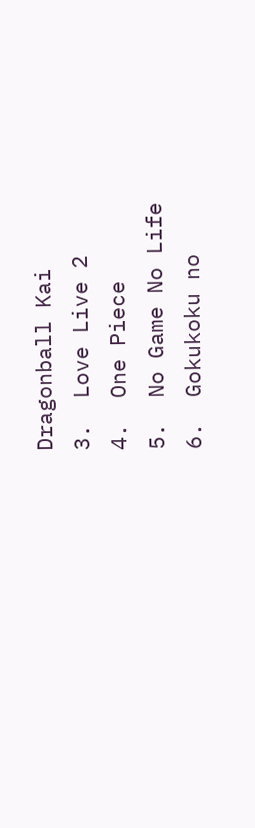Dragonball Kai
3.  Love Live 2
4.  One Piece
5.  No Game No Life
6.  Gokukoku no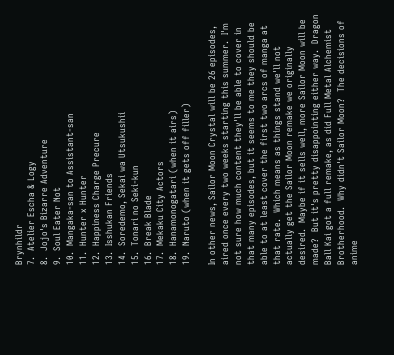Brynhildr
7.  Atelier Escha & Logy
8.  Jojo's Bizarre Adventure
9.  Soul Eater Not
10.  Mangaka-san to Assistant-san
11.  Hunter x Hunter
12.  Happiness Charge Precure
13.  Isshukan Friends
14.  Soredemo, Sekai wa Utsukushii
15.  Tonari no Seki-kun
16.  Break Blade
17.  Mekaku City Actors
18.  Hanamonogatari (when it airs)
19.  Naruto (when it gets off filler)

In other news, Sailor Moon Crystal will be 26 episodes, aired once every two weeks starting this summer.  I'm not sure how much content they'll be able to cover in that many episodes, but it seems to me they should be able to at least cover the first two arcs of manga at that rate.  Which means as things stand we'll not actually get the Sailor Moon remake we originally desired.  Maybe if it sells well, more Sailor Moon will be made?  But it's pretty disappointing either way.  Dragon Ball Kai got a full remake, as did Full Metal Alchemist Brotherhood.  Why didn't Sailor Moon?  The decisions of anime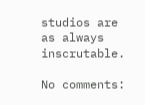studios are as always inscrutable.

No comments: